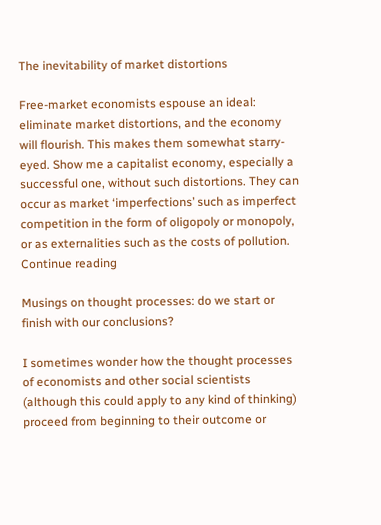The inevitability of market distortions

Free-market economists espouse an ideal: eliminate market distortions, and the economy will flourish. This makes them somewhat starry-eyed. Show me a capitalist economy, especially a successful one, without such distortions. They can occur as market ‘imperfections’ such as imperfect competition in the form of oligopoly or monopoly, or as externalities such as the costs of pollution. Continue reading

Musings on thought processes: do we start or finish with our conclusions?

I sometimes wonder how the thought processes of economists and other social scientists (although this could apply to any kind of thinking) proceed from beginning to their outcome or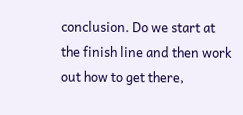conclusion. Do we start at the finish line and then work out how to get there,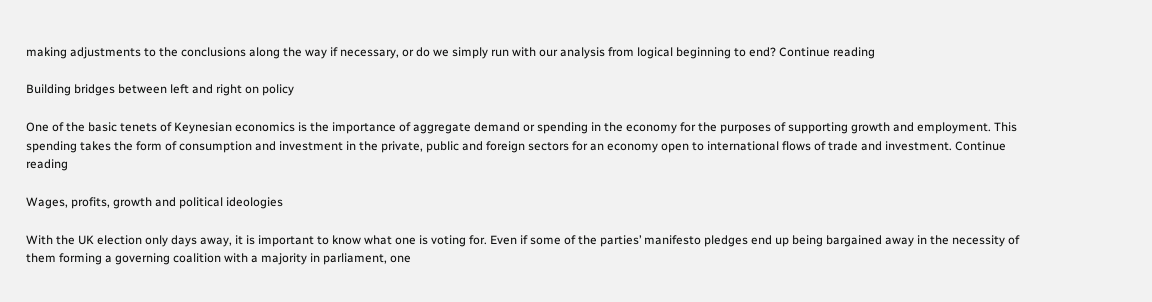making adjustments to the conclusions along the way if necessary, or do we simply run with our analysis from logical beginning to end? Continue reading

Building bridges between left and right on policy

One of the basic tenets of Keynesian economics is the importance of aggregate demand or spending in the economy for the purposes of supporting growth and employment. This spending takes the form of consumption and investment in the private, public and foreign sectors for an economy open to international flows of trade and investment. Continue reading

Wages, profits, growth and political ideologies

With the UK election only days away, it is important to know what one is voting for. Even if some of the parties’ manifesto pledges end up being bargained away in the necessity of them forming a governing coalition with a majority in parliament, one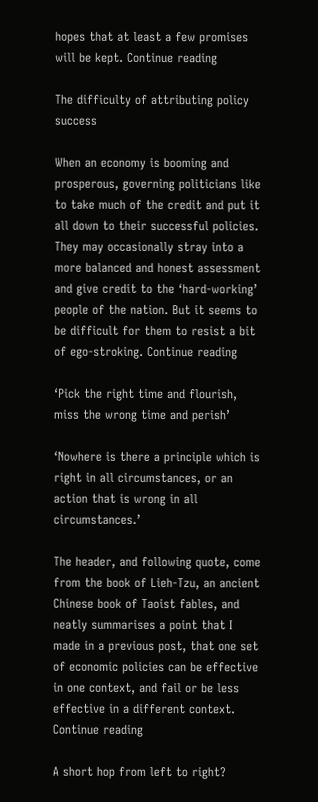hopes that at least a few promises will be kept. Continue reading

The difficulty of attributing policy success

When an economy is booming and prosperous, governing politicians like to take much of the credit and put it all down to their successful policies. They may occasionally stray into a more balanced and honest assessment and give credit to the ‘hard-working’ people of the nation. But it seems to be difficult for them to resist a bit of ego-stroking. Continue reading

‘Pick the right time and flourish, miss the wrong time and perish’

‘Nowhere is there a principle which is right in all circumstances, or an action that is wrong in all circumstances.’

The header, and following quote, come from the book of Lieh-Tzu, an ancient Chinese book of Taoist fables, and neatly summarises a point that I made in a previous post, that one set of economic policies can be effective in one context, and fail or be less effective in a different context. Continue reading

A short hop from left to right?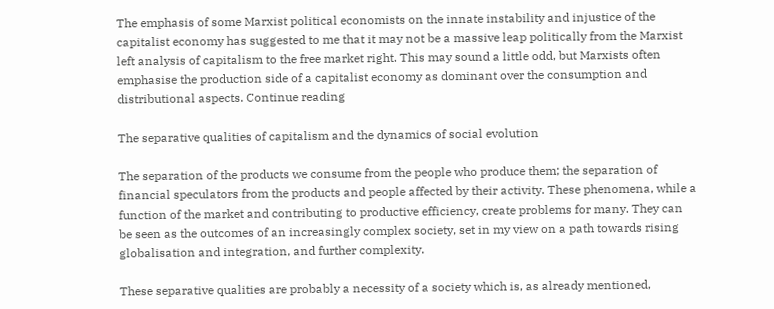The emphasis of some Marxist political economists on the innate instability and injustice of the capitalist economy has suggested to me that it may not be a massive leap politically from the Marxist left analysis of capitalism to the free market right. This may sound a little odd, but Marxists often emphasise the production side of a capitalist economy as dominant over the consumption and distributional aspects. Continue reading

The separative qualities of capitalism and the dynamics of social evolution

The separation of the products we consume from the people who produce them; the separation of financial speculators from the products and people affected by their activity. These phenomena, while a function of the market and contributing to productive efficiency, create problems for many. They can be seen as the outcomes of an increasingly complex society, set in my view on a path towards rising globalisation and integration, and further complexity.

These separative qualities are probably a necessity of a society which is, as already mentioned,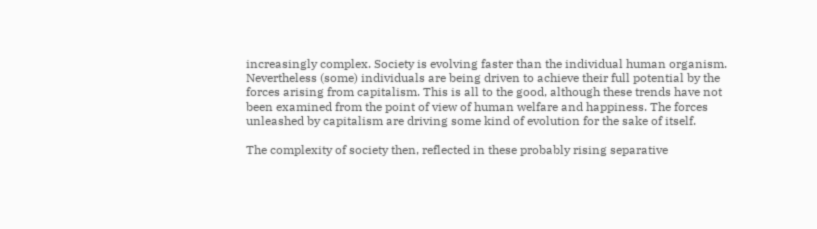increasingly complex. Society is evolving faster than the individual human organism. Nevertheless (some) individuals are being driven to achieve their full potential by the forces arising from capitalism. This is all to the good, although these trends have not been examined from the point of view of human welfare and happiness. The forces unleashed by capitalism are driving some kind of evolution for the sake of itself.

The complexity of society then, reflected in these probably rising separative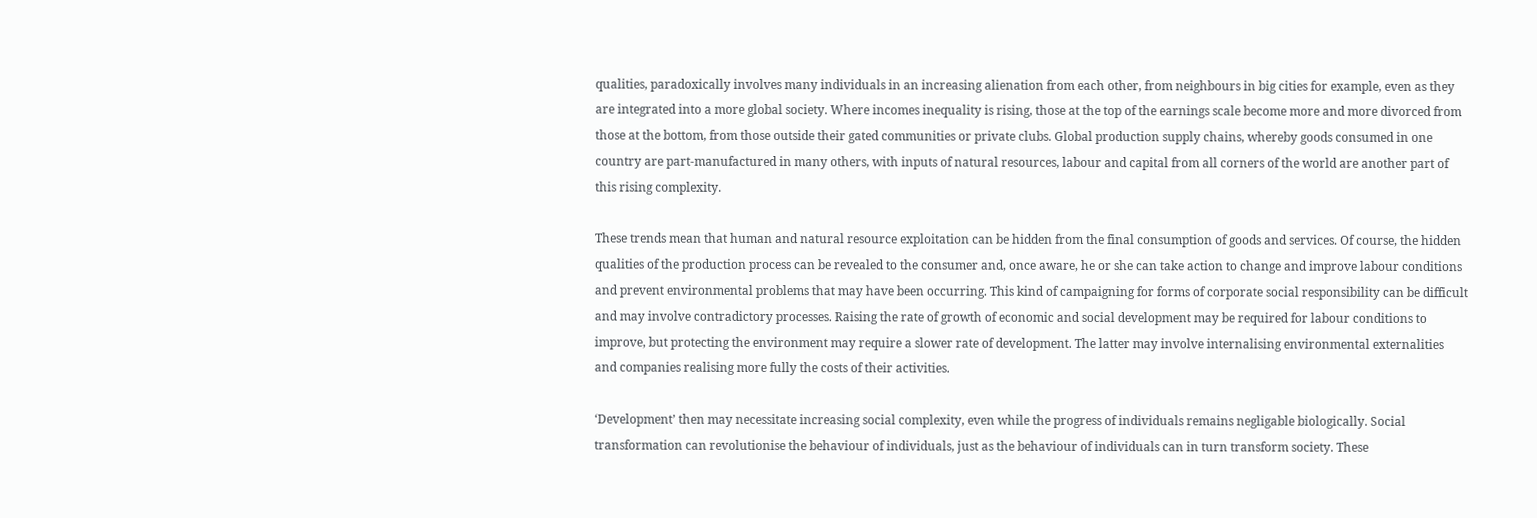qualities, paradoxically involves many individuals in an increasing alienation from each other, from neighbours in big cities for example, even as they are integrated into a more global society. Where incomes inequality is rising, those at the top of the earnings scale become more and more divorced from those at the bottom, from those outside their gated communities or private clubs. Global production supply chains, whereby goods consumed in one country are part-manufactured in many others, with inputs of natural resources, labour and capital from all corners of the world are another part of this rising complexity.

These trends mean that human and natural resource exploitation can be hidden from the final consumption of goods and services. Of course, the hidden qualities of the production process can be revealed to the consumer and, once aware, he or she can take action to change and improve labour conditions and prevent environmental problems that may have been occurring. This kind of campaigning for forms of corporate social responsibility can be difficult and may involve contradictory processes. Raising the rate of growth of economic and social development may be required for labour conditions to improve, but protecting the environment may require a slower rate of development. The latter may involve internalising environmental externalities and companies realising more fully the costs of their activities.

‘Development’ then may necessitate increasing social complexity, even while the progress of individuals remains negligable biologically. Social transformation can revolutionise the behaviour of individuals, just as the behaviour of individuals can in turn transform society. These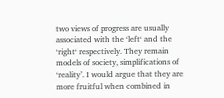two views of progress are usually associated with the ‘left‘ and the ‘right‘ respectively. They remain models of society, simplifications of ‘reality’. I would argue that they are more fruitful when combined in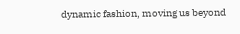dynamic fashion, moving us beyond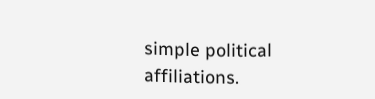simple political affiliations.